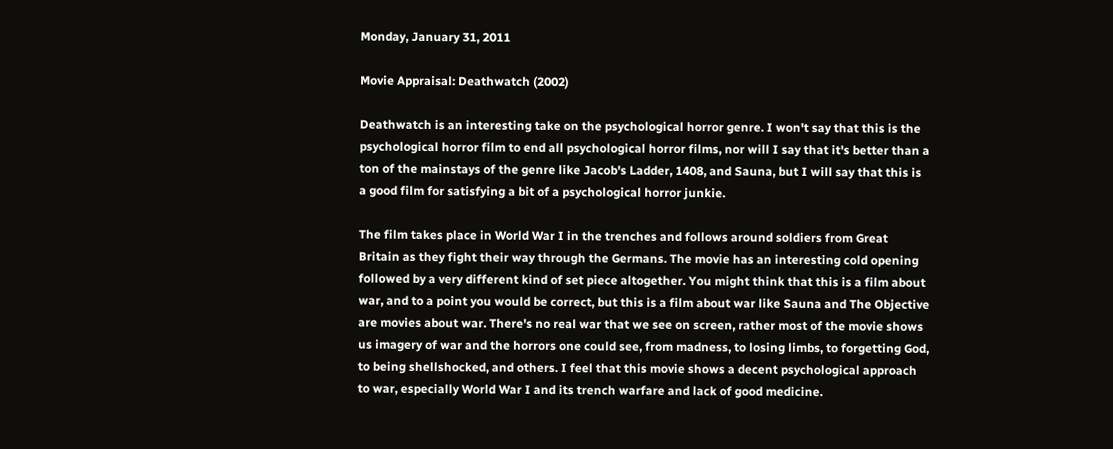Monday, January 31, 2011

Movie Appraisal: Deathwatch (2002)

Deathwatch is an interesting take on the psychological horror genre. I won't say that this is the psychological horror film to end all psychological horror films, nor will I say that it's better than a ton of the mainstays of the genre like Jacob's Ladder, 1408, and Sauna, but I will say that this is a good film for satisfying a bit of a psychological horror junkie.

The film takes place in World War I in the trenches and follows around soldiers from Great Britain as they fight their way through the Germans. The movie has an interesting cold opening followed by a very different kind of set piece altogether. You might think that this is a film about war, and to a point you would be correct, but this is a film about war like Sauna and The Objective are movies about war. There's no real war that we see on screen, rather most of the movie shows us imagery of war and the horrors one could see, from madness, to losing limbs, to forgetting God, to being shellshocked, and others. I feel that this movie shows a decent psychological approach to war, especially World War I and its trench warfare and lack of good medicine.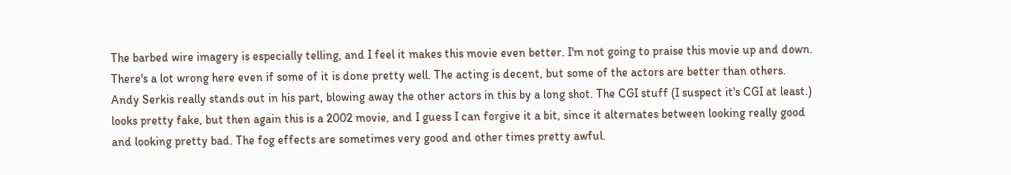The barbed wire imagery is especially telling, and I feel it makes this movie even better. I'm not going to praise this movie up and down. There's a lot wrong here even if some of it is done pretty well. The acting is decent, but some of the actors are better than others. Andy Serkis really stands out in his part, blowing away the other actors in this by a long shot. The CGI stuff (I suspect it's CGI at least.) looks pretty fake, but then again this is a 2002 movie, and I guess I can forgive it a bit, since it alternates between looking really good and looking pretty bad. The fog effects are sometimes very good and other times pretty awful.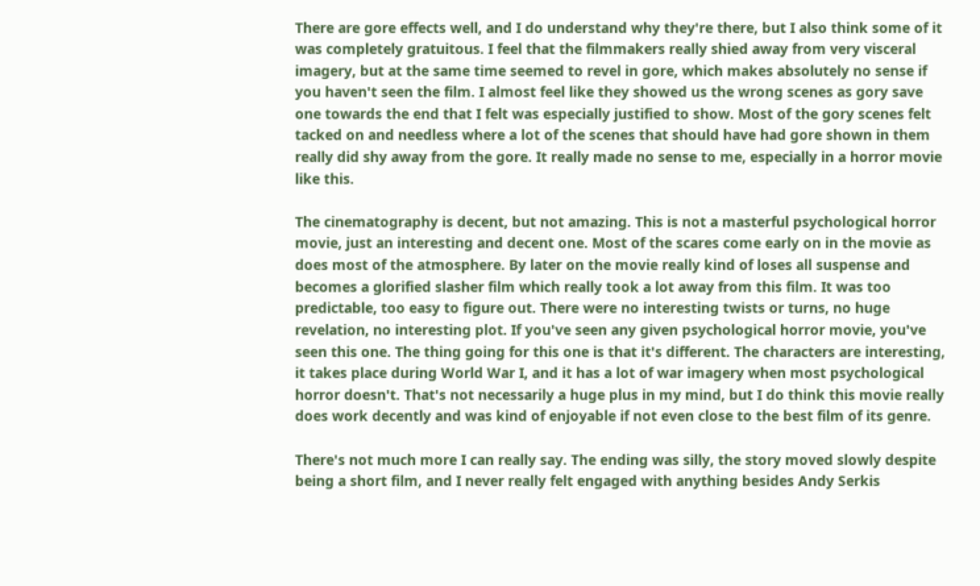There are gore effects well, and I do understand why they're there, but I also think some of it was completely gratuitous. I feel that the filmmakers really shied away from very visceral imagery, but at the same time seemed to revel in gore, which makes absolutely no sense if you haven't seen the film. I almost feel like they showed us the wrong scenes as gory save one towards the end that I felt was especially justified to show. Most of the gory scenes felt tacked on and needless where a lot of the scenes that should have had gore shown in them really did shy away from the gore. It really made no sense to me, especially in a horror movie like this.

The cinematography is decent, but not amazing. This is not a masterful psychological horror movie, just an interesting and decent one. Most of the scares come early on in the movie as does most of the atmosphere. By later on the movie really kind of loses all suspense and becomes a glorified slasher film which really took a lot away from this film. It was too predictable, too easy to figure out. There were no interesting twists or turns, no huge revelation, no interesting plot. If you've seen any given psychological horror movie, you've seen this one. The thing going for this one is that it's different. The characters are interesting, it takes place during World War I, and it has a lot of war imagery when most psychological horror doesn't. That's not necessarily a huge plus in my mind, but I do think this movie really does work decently and was kind of enjoyable if not even close to the best film of its genre.

There's not much more I can really say. The ending was silly, the story moved slowly despite being a short film, and I never really felt engaged with anything besides Andy Serkis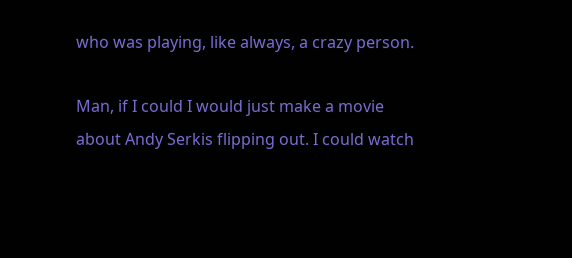who was playing, like always, a crazy person.

Man, if I could I would just make a movie about Andy Serkis flipping out. I could watch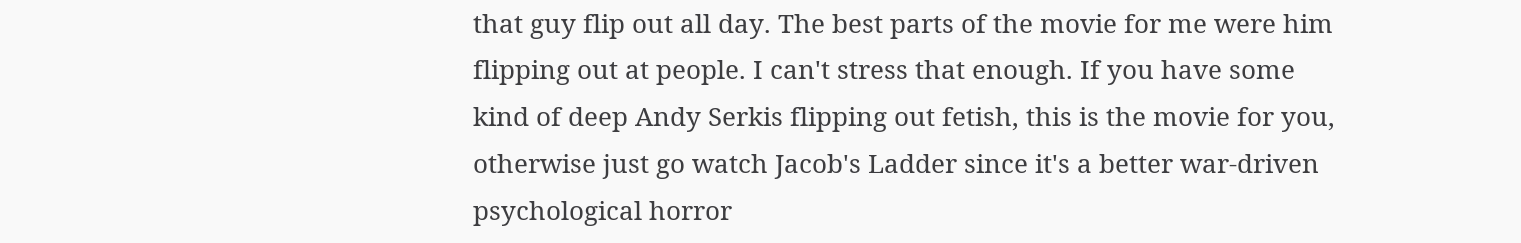that guy flip out all day. The best parts of the movie for me were him flipping out at people. I can't stress that enough. If you have some kind of deep Andy Serkis flipping out fetish, this is the movie for you, otherwise just go watch Jacob's Ladder since it's a better war-driven psychological horror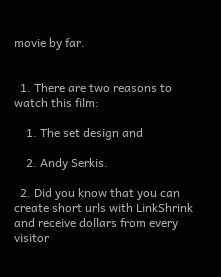movie by far.


  1. There are two reasons to watch this film:

    1. The set design and

    2. Andy Serkis.

  2. Did you know that you can create short urls with LinkShrink and receive dollars from every visitor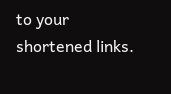to your shortened links.